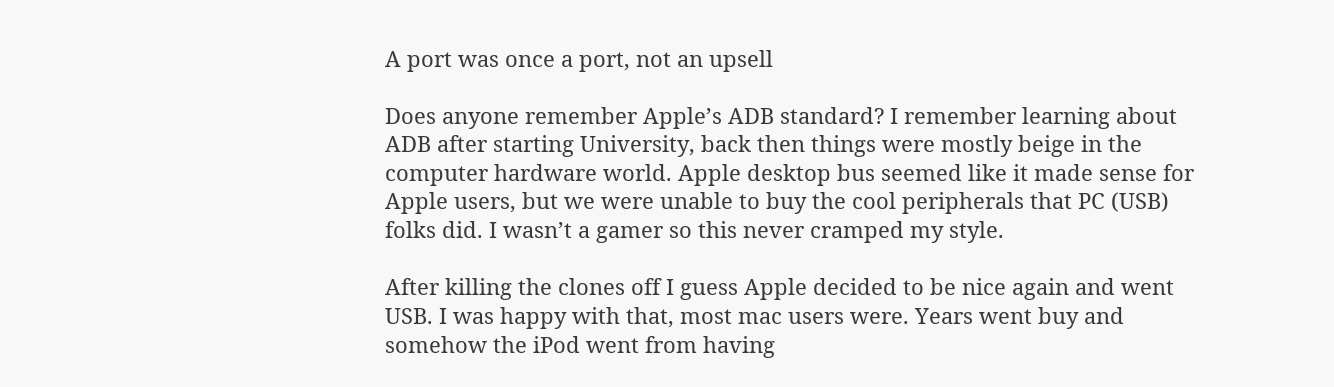A port was once a port, not an upsell

Does anyone remember Apple’s ADB standard? I remember learning about ADB after starting University, back then things were mostly beige in the computer hardware world. Apple desktop bus seemed like it made sense for Apple users, but we were unable to buy the cool peripherals that PC (USB) folks did. I wasn’t a gamer so this never cramped my style.

After killing the clones off I guess Apple decided to be nice again and went USB. I was happy with that, most mac users were. Years went buy and somehow the iPod went from having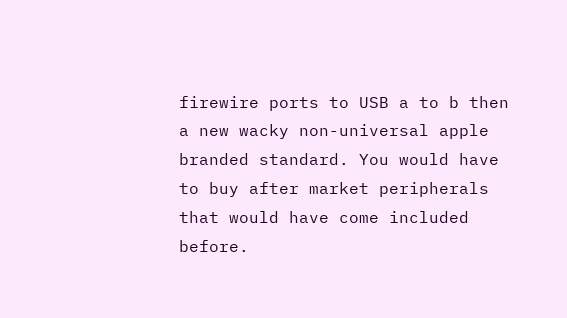firewire ports to USB a to b then a new wacky non-universal apple branded standard. You would have to buy after market peripherals that would have come included before.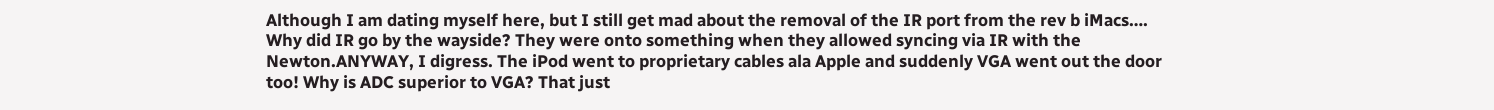Although I am dating myself here, but I still get mad about the removal of the IR port from the rev b iMacs…. Why did IR go by the wayside? They were onto something when they allowed syncing via IR with the Newton.ANYWAY, I digress. The iPod went to proprietary cables ala Apple and suddenly VGA went out the door too! Why is ADC superior to VGA? That just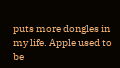puts more dongles in my life. Apple used to be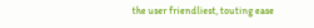the user friendliest, touting ease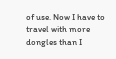of use. Now I have to travel with more dongles than I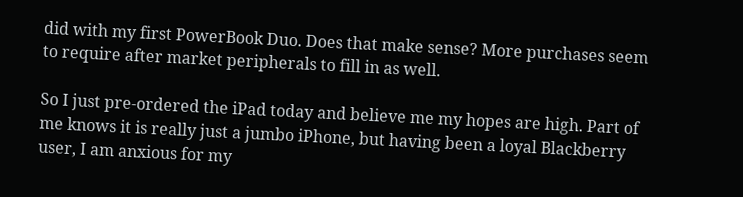did with my first PowerBook Duo. Does that make sense? More purchases seem to require after market peripherals to fill in as well.

So I just pre-ordered the iPad today and believe me my hopes are high. Part of me knows it is really just a jumbo iPhone, but having been a loyal Blackberry user, I am anxious for my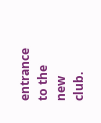entrance to the new club.